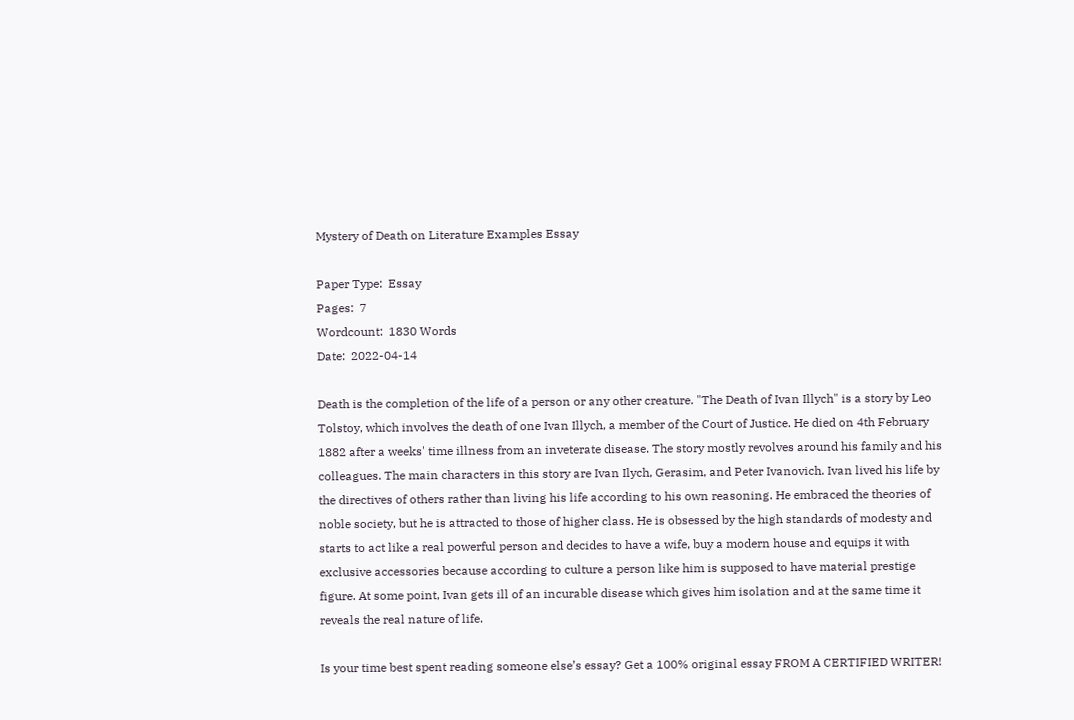Mystery of Death on Literature Examples Essay

Paper Type:  Essay
Pages:  7
Wordcount:  1830 Words
Date:  2022-04-14

Death is the completion of the life of a person or any other creature. "The Death of Ivan Illych" is a story by Leo Tolstoy, which involves the death of one Ivan Illych, a member of the Court of Justice. He died on 4th February 1882 after a weeks' time illness from an inveterate disease. The story mostly revolves around his family and his colleagues. The main characters in this story are Ivan Ilych, Gerasim, and Peter Ivanovich. Ivan lived his life by the directives of others rather than living his life according to his own reasoning. He embraced the theories of noble society, but he is attracted to those of higher class. He is obsessed by the high standards of modesty and starts to act like a real powerful person and decides to have a wife, buy a modern house and equips it with exclusive accessories because according to culture a person like him is supposed to have material prestige figure. At some point, Ivan gets ill of an incurable disease which gives him isolation and at the same time it reveals the real nature of life.

Is your time best spent reading someone else’s essay? Get a 100% original essay FROM A CERTIFIED WRITER!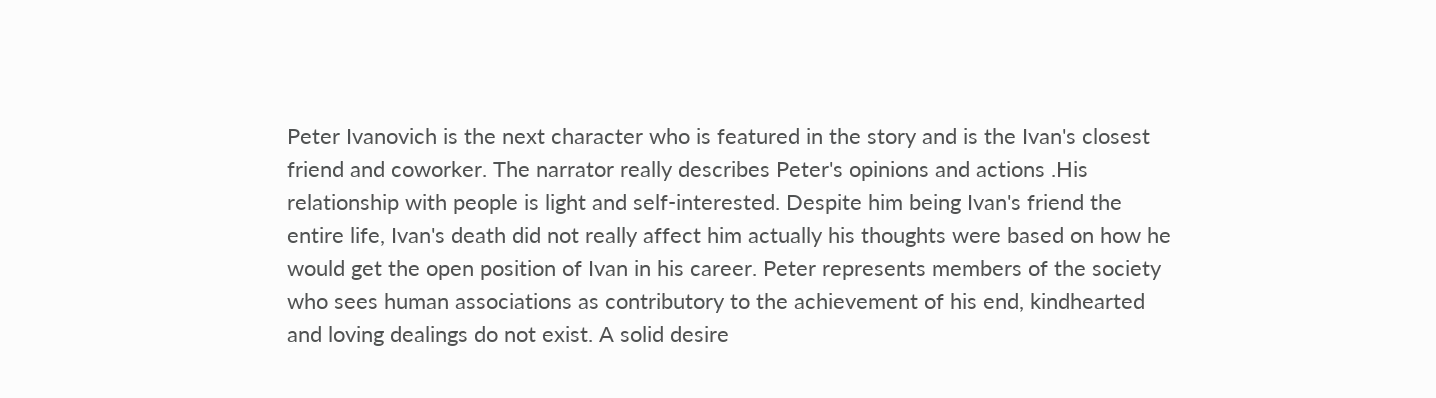Peter Ivanovich is the next character who is featured in the story and is the Ivan's closest friend and coworker. The narrator really describes Peter's opinions and actions .His relationship with people is light and self-interested. Despite him being Ivan's friend the entire life, Ivan's death did not really affect him actually his thoughts were based on how he would get the open position of Ivan in his career. Peter represents members of the society who sees human associations as contributory to the achievement of his end, kindhearted and loving dealings do not exist. A solid desire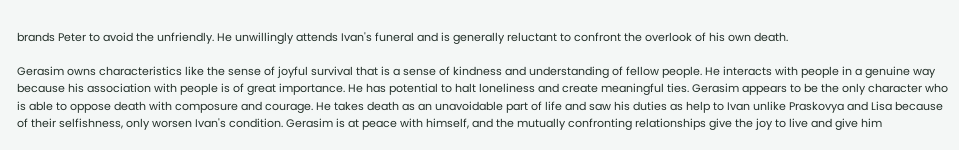brands Peter to avoid the unfriendly. He unwillingly attends Ivan's funeral and is generally reluctant to confront the overlook of his own death.

Gerasim owns characteristics like the sense of joyful survival that is a sense of kindness and understanding of fellow people. He interacts with people in a genuine way because his association with people is of great importance. He has potential to halt loneliness and create meaningful ties. Gerasim appears to be the only character who is able to oppose death with composure and courage. He takes death as an unavoidable part of life and saw his duties as help to Ivan unlike Praskovya and Lisa because of their selfishness, only worsen Ivan's condition. Gerasim is at peace with himself, and the mutually confronting relationships give the joy to live and give him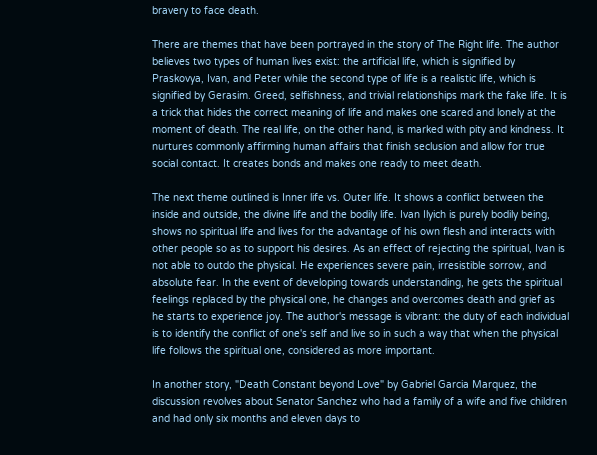bravery to face death.

There are themes that have been portrayed in the story of The Right life. The author believes two types of human lives exist: the artificial life, which is signified by Praskovya, Ivan, and Peter while the second type of life is a realistic life, which is signified by Gerasim. Greed, selfishness, and trivial relationships mark the fake life. It is a trick that hides the correct meaning of life and makes one scared and lonely at the moment of death. The real life, on the other hand, is marked with pity and kindness. It nurtures commonly affirming human affairs that finish seclusion and allow for true social contact. It creates bonds and makes one ready to meet death.

The next theme outlined is Inner life vs. Outer life. It shows a conflict between the inside and outside, the divine life and the bodily life. Ivan Ilyich is purely bodily being, shows no spiritual life and lives for the advantage of his own flesh and interacts with other people so as to support his desires. As an effect of rejecting the spiritual, Ivan is not able to outdo the physical. He experiences severe pain, irresistible sorrow, and absolute fear. In the event of developing towards understanding, he gets the spiritual feelings replaced by the physical one, he changes and overcomes death and grief as he starts to experience joy. The author's message is vibrant: the duty of each individual is to identify the conflict of one's self and live so in such a way that when the physical life follows the spiritual one, considered as more important.

In another story, "Death Constant beyond Love" by Gabriel Garcia Marquez, the discussion revolves about Senator Sanchez who had a family of a wife and five children and had only six months and eleven days to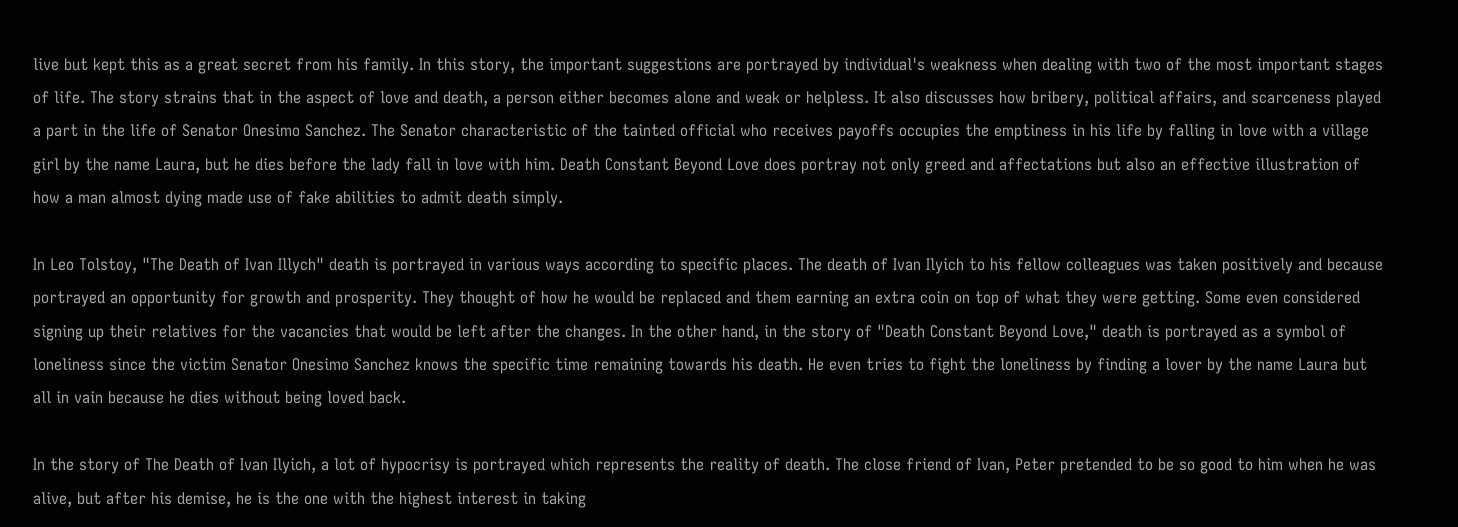live but kept this as a great secret from his family. In this story, the important suggestions are portrayed by individual's weakness when dealing with two of the most important stages of life. The story strains that in the aspect of love and death, a person either becomes alone and weak or helpless. It also discusses how bribery, political affairs, and scarceness played a part in the life of Senator Onesimo Sanchez. The Senator characteristic of the tainted official who receives payoffs occupies the emptiness in his life by falling in love with a village girl by the name Laura, but he dies before the lady fall in love with him. Death Constant Beyond Love does portray not only greed and affectations but also an effective illustration of how a man almost dying made use of fake abilities to admit death simply.

In Leo Tolstoy, "The Death of Ivan Illych" death is portrayed in various ways according to specific places. The death of Ivan Ilyich to his fellow colleagues was taken positively and because portrayed an opportunity for growth and prosperity. They thought of how he would be replaced and them earning an extra coin on top of what they were getting. Some even considered signing up their relatives for the vacancies that would be left after the changes. In the other hand, in the story of "Death Constant Beyond Love," death is portrayed as a symbol of loneliness since the victim Senator Onesimo Sanchez knows the specific time remaining towards his death. He even tries to fight the loneliness by finding a lover by the name Laura but all in vain because he dies without being loved back.

In the story of The Death of Ivan Ilyich, a lot of hypocrisy is portrayed which represents the reality of death. The close friend of Ivan, Peter pretended to be so good to him when he was alive, but after his demise, he is the one with the highest interest in taking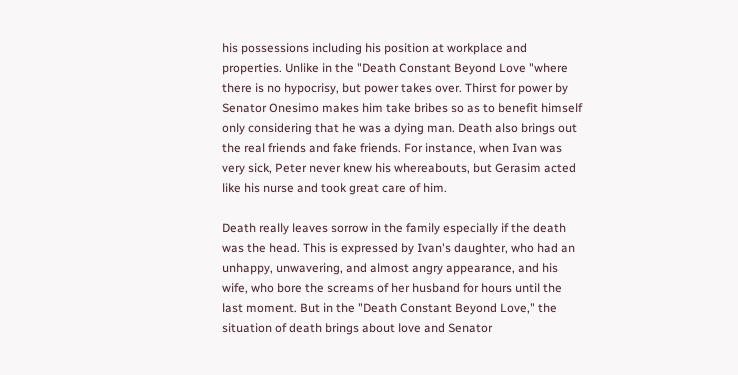his possessions including his position at workplace and properties. Unlike in the "Death Constant Beyond Love "where there is no hypocrisy, but power takes over. Thirst for power by Senator Onesimo makes him take bribes so as to benefit himself only considering that he was a dying man. Death also brings out the real friends and fake friends. For instance, when Ivan was very sick, Peter never knew his whereabouts, but Gerasim acted like his nurse and took great care of him.

Death really leaves sorrow in the family especially if the death was the head. This is expressed by Ivan's daughter, who had an unhappy, unwavering, and almost angry appearance, and his wife, who bore the screams of her husband for hours until the last moment. But in the "Death Constant Beyond Love," the situation of death brings about love and Senator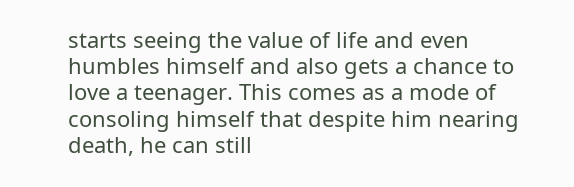starts seeing the value of life and even humbles himself and also gets a chance to love a teenager. This comes as a mode of consoling himself that despite him nearing death, he can still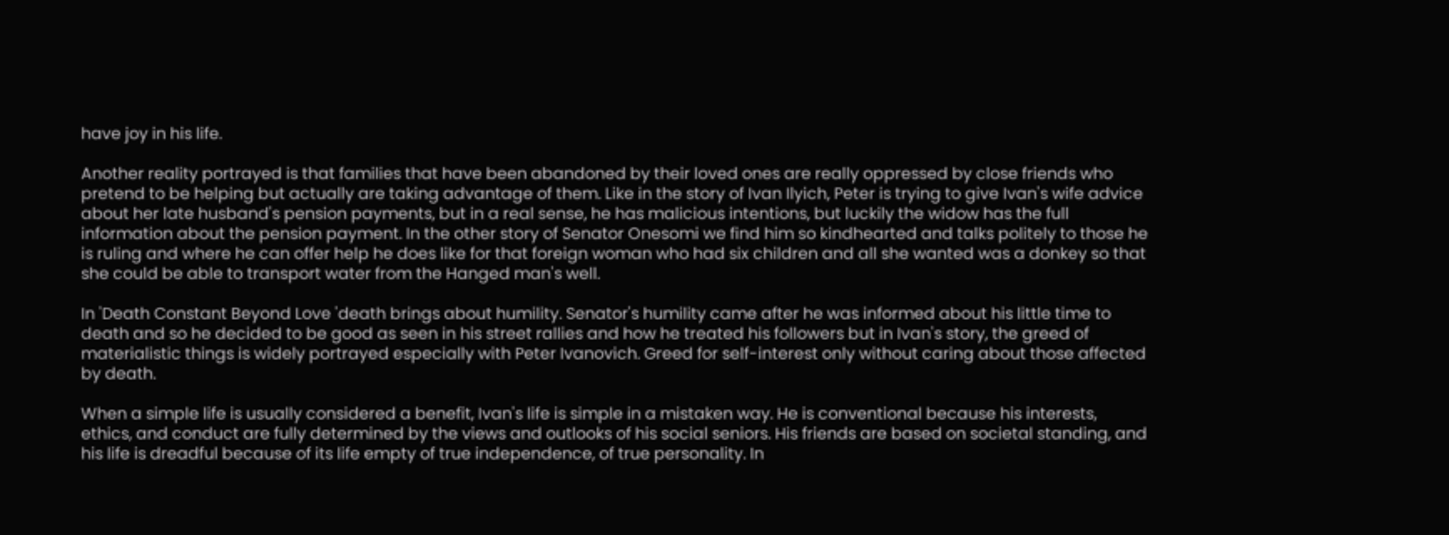have joy in his life.

Another reality portrayed is that families that have been abandoned by their loved ones are really oppressed by close friends who pretend to be helping but actually are taking advantage of them. Like in the story of Ivan Ilyich, Peter is trying to give Ivan's wife advice about her late husband's pension payments, but in a real sense, he has malicious intentions, but luckily the widow has the full information about the pension payment. In the other story of Senator Onesomi we find him so kindhearted and talks politely to those he is ruling and where he can offer help he does like for that foreign woman who had six children and all she wanted was a donkey so that she could be able to transport water from the Hanged man's well.

In 'Death Constant Beyond Love 'death brings about humility. Senator's humility came after he was informed about his little time to death and so he decided to be good as seen in his street rallies and how he treated his followers but in Ivan's story, the greed of materialistic things is widely portrayed especially with Peter Ivanovich. Greed for self-interest only without caring about those affected by death.

When a simple life is usually considered a benefit, Ivan's life is simple in a mistaken way. He is conventional because his interests, ethics, and conduct are fully determined by the views and outlooks of his social seniors. His friends are based on societal standing, and his life is dreadful because of its life empty of true independence, of true personality. In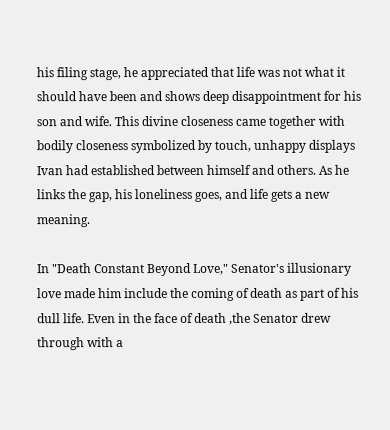his filing stage, he appreciated that life was not what it should have been and shows deep disappointment for his son and wife. This divine closeness came together with bodily closeness symbolized by touch, unhappy displays Ivan had established between himself and others. As he links the gap, his loneliness goes, and life gets a new meaning.

In "Death Constant Beyond Love," Senator's illusionary love made him include the coming of death as part of his dull life. Even in the face of death ,the Senator drew through with a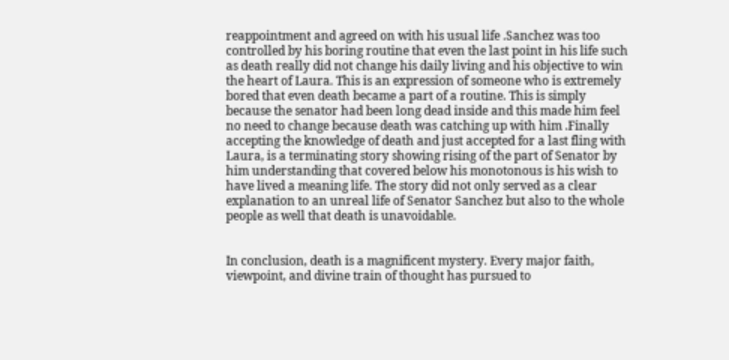reappointment and agreed on with his usual life .Sanchez was too controlled by his boring routine that even the last point in his life such as death really did not change his daily living and his objective to win the heart of Laura. This is an expression of someone who is extremely bored that even death became a part of a routine. This is simply because the senator had been long dead inside and this made him feel no need to change because death was catching up with him .Finally accepting the knowledge of death and just accepted for a last fling with Laura, is a terminating story showing rising of the part of Senator by him understanding that covered below his monotonous is his wish to have lived a meaning life. The story did not only served as a clear explanation to an unreal life of Senator Sanchez but also to the whole people as well that death is unavoidable.


In conclusion, death is a magnificent mystery. Every major faith, viewpoint, and divine train of thought has pursued to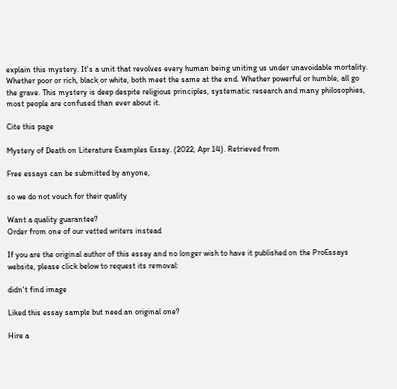explain this mystery. It's a unit that revolves every human being uniting us under unavoidable mortality. Whether poor or rich, black or white, both meet the same at the end. Whether powerful or humble, all go the grave. This mystery is deep despite religious principles, systematic research and many philosophies, most people are confused than ever about it.

Cite this page

Mystery of Death on Literature Examples Essay. (2022, Apr 14). Retrieved from

Free essays can be submitted by anyone,

so we do not vouch for their quality

Want a quality guarantee?
Order from one of our vetted writers instead

If you are the original author of this essay and no longer wish to have it published on the ProEssays website, please click below to request its removal:

didn't find image

Liked this essay sample but need an original one?

Hire a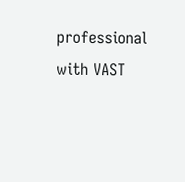professional with VAST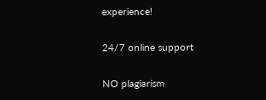experience!

24/7 online support

NO plagiarism